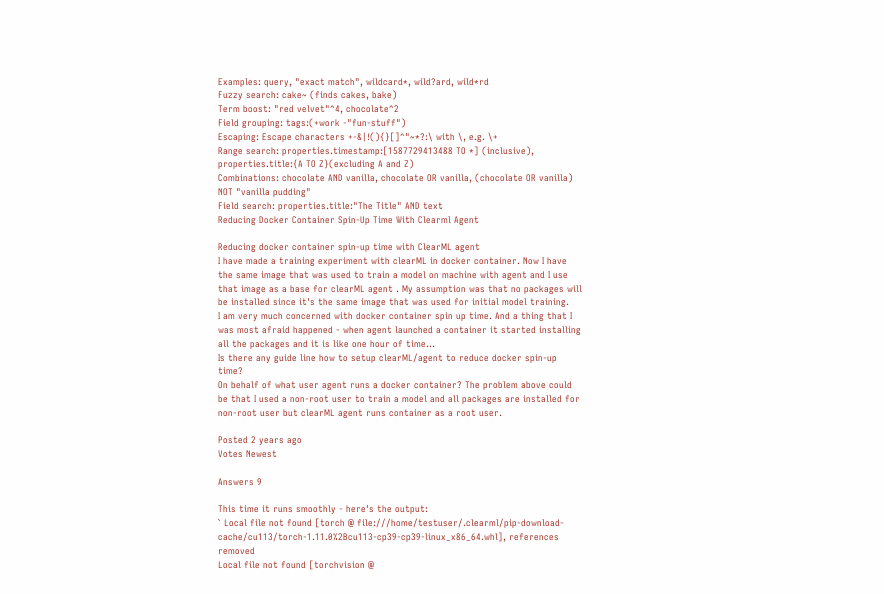Examples: query, "exact match", wildcard*, wild?ard, wild*rd
Fuzzy search: cake~ (finds cakes, bake)
Term boost: "red velvet"^4, chocolate^2
Field grouping: tags:(+work -"fun-stuff")
Escaping: Escape characters +-&|!(){}[]^"~*?:\ with \, e.g. \+
Range search: properties.timestamp:[1587729413488 TO *] (inclusive), properties.title:{A TO Z}(excluding A and Z)
Combinations: chocolate AND vanilla, chocolate OR vanilla, (chocolate OR vanilla) NOT "vanilla pudding"
Field search: properties.title:"The Title" AND text
Reducing Docker Container Spin-Up Time With Clearml Agent

Reducing docker container spin-up time with ClearML agent
I have made a training experiment with clearML in docker container. Now I have the same image that was used to train a model on machine with agent and I use that image as a base for clearML agent . My assumption was that no packages will be installed since it's the same image that was used for initial model training.
I am very much concerned with docker container spin up time. And a thing that I was most afraid happened - when agent launched a container it started installing all the packages and it is like one hour of time...
Is there any guide line how to setup clearML/agent to reduce docker spin-up time?
On behalf of what user agent runs a docker container? The problem above could be that I used a non-root user to train a model and all packages are installed for non-root user but clearML agent runs container as a root user.

Posted 2 years ago
Votes Newest

Answers 9

This time it runs smoothly - here's the output:
` Local file not found [torch @ file:///home/testuser/.clearml/pip-download-cache/cu113/torch-1.11.0%2Bcu113-cp39-cp39-linux_x86_64.whl], references removed
Local file not found [torchvision @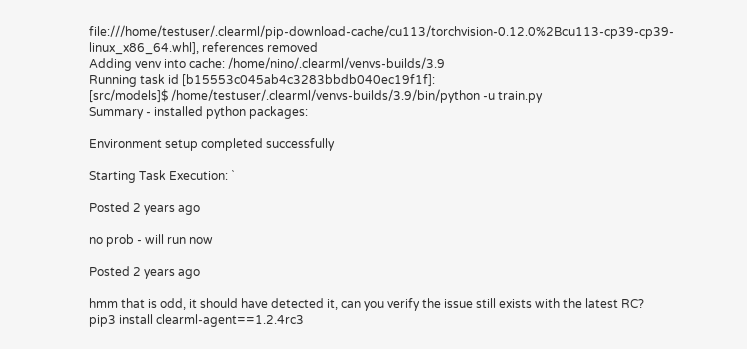file:///home/testuser/.clearml/pip-download-cache/cu113/torchvision-0.12.0%2Bcu113-cp39-cp39-linux_x86_64.whl], references removed
Adding venv into cache: /home/nino/.clearml/venvs-builds/3.9
Running task id [b15553c045ab4c3283bbdb040ec19f1f]:
[src/models]$ /home/testuser/.clearml/venvs-builds/3.9/bin/python -u train.py
Summary - installed python packages:

Environment setup completed successfully

Starting Task Execution: `

Posted 2 years ago

no prob - will run now

Posted 2 years ago

hmm that is odd, it should have detected it, can you verify the issue still exists with the latest RC?
pip3 install clearml-agent==1.2.4rc3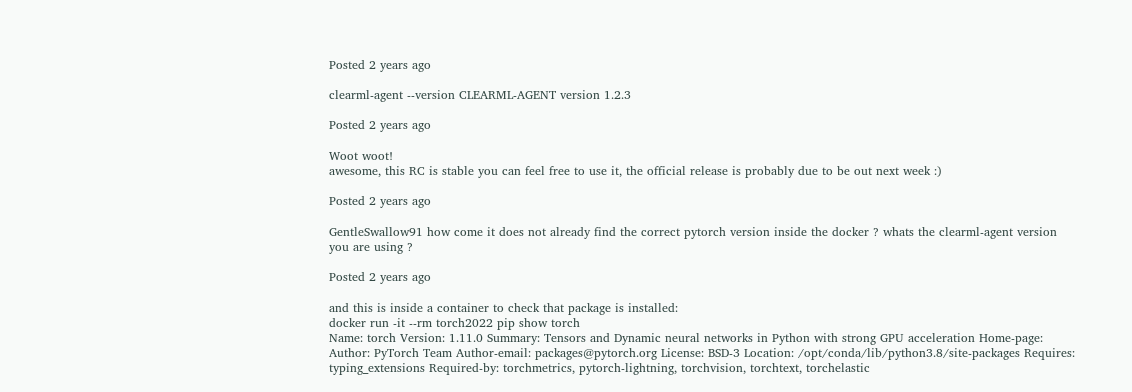Posted 2 years ago

clearml-agent --version CLEARML-AGENT version 1.2.3

Posted 2 years ago

Woot woot!
awesome, this RC is stable you can feel free to use it, the official release is probably due to be out next week :)

Posted 2 years ago

GentleSwallow91 how come it does not already find the correct pytorch version inside the docker ? whats the clearml-agent version you are using ?

Posted 2 years ago

and this is inside a container to check that package is installed:
docker run -it --rm torch2022 pip show torch
Name: torch Version: 1.11.0 Summary: Tensors and Dynamic neural networks in Python with strong GPU acceleration Home-page: Author: PyTorch Team Author-email: packages@pytorch.org License: BSD-3 Location: /opt/conda/lib/python3.8/site-packages Requires: typing_extensions Required-by: torchmetrics, pytorch-lightning, torchvision, torchtext, torchelastic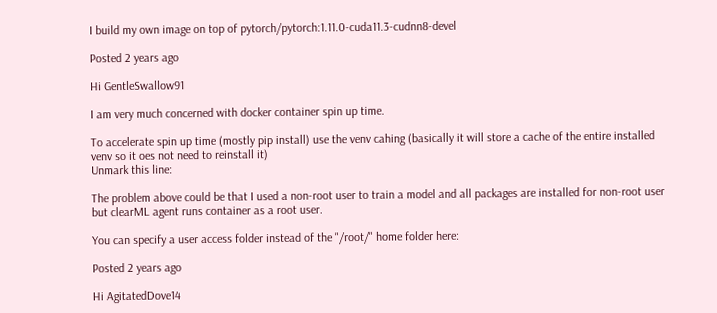I build my own image on top of pytorch/pytorch:1.11.0-cuda11.3-cudnn8-devel

Posted 2 years ago

Hi GentleSwallow91

I am very much concerned with docker container spin up time.

To accelerate spin up time (mostly pip install) use the venv cahing (basically it will store a cache of the entire installed venv so it oes not need to reinstall it)
Unmark this line:

The problem above could be that I used a non-root user to train a model and all packages are installed for non-root user but clearML agent runs container as a root user.

You can specify a user access folder instead of the "/root/" home folder here:

Posted 2 years ago

Hi AgitatedDove14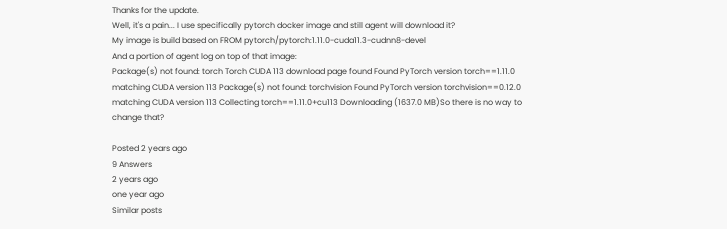Thanks for the update.
Well, it's a pain... I use specifically pytorch docker image and still agent will download it?
My image is build based on FROM pytorch/pytorch:1.11.0-cuda11.3-cudnn8-devel
And a portion of agent log on top of that image:
Package(s) not found: torch Torch CUDA 113 download page found Found PyTorch version torch==1.11.0 matching CUDA version 113 Package(s) not found: torchvision Found PyTorch version torchvision==0.12.0 matching CUDA version 113 Collecting torch==1.11.0+cu113 Downloading (1637.0 MB)So there is no way to change that?

Posted 2 years ago
9 Answers
2 years ago
one year ago
Similar posts